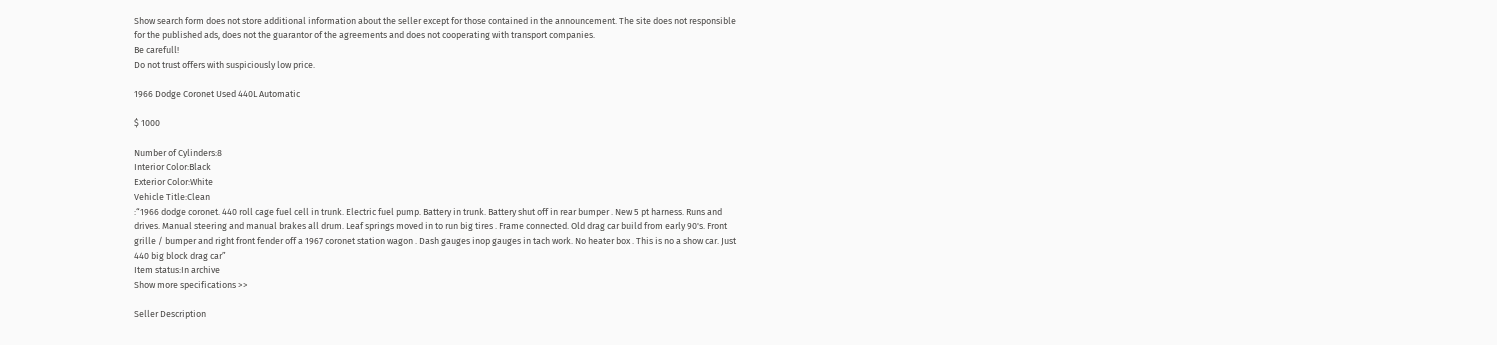Show search form does not store additional information about the seller except for those contained in the announcement. The site does not responsible for the published ads, does not the guarantor of the agreements and does not cooperating with transport companies.
Be carefull!
Do not trust offers with suspiciously low price.

1966 Dodge Coronet Used 440L Automatic

$ 1000

Number of Cylinders:8
Interior Color:Black
Exterior Color:White
Vehicle Title:Clean
:“1966 dodge coronet. 440 roll cage fuel cell in trunk. Electric fuel pump. Battery in trunk. Battery shut off in rear bumper . New 5 pt harness. Runs and drives. Manual steering and manual brakes all drum. Leaf springs moved in to run big tires . Frame connected. Old drag car build from early 90's. Front grille / bumper and right front fender off a 1967 coronet station wagon . Dash gauges inop gauges in tach work. No heater box . This is no a show car. Just 440 big block drag car”
Item status:In archive
Show more specifications >>

Seller Description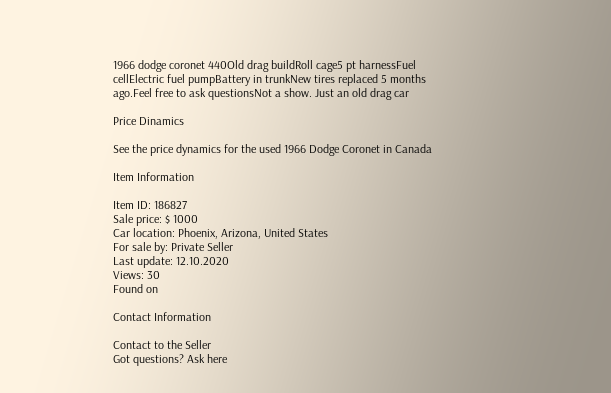1966 dodge coronet 440Old drag buildRoll cage5 pt harnessFuel cellElectric fuel pumpBattery in trunkNew tires replaced 5 months ago.Feel free to ask questionsNot a show. Just an old drag car

Price Dinamics

See the price dynamics for the used 1966 Dodge Coronet in Canada

Item Information

Item ID: 186827
Sale price: $ 1000
Car location: Phoenix, Arizona, United States
For sale by: Private Seller
Last update: 12.10.2020
Views: 30
Found on

Contact Information

Contact to the Seller
Got questions? Ask here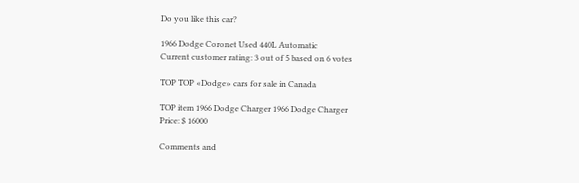Do you like this car?

1966 Dodge Coronet Used 440L Automatic
Current customer rating: 3 out of 5 based on 6 votes

TOP TOP «Dodge» cars for sale in Canada

TOP item 1966 Dodge Charger 1966 Dodge Charger
Price: $ 16000

Comments and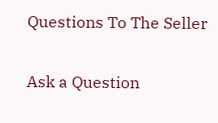Questions To The Seller

Ask a Question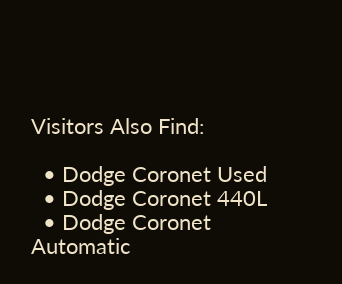Visitors Also Find:

  • Dodge Coronet Used
  • Dodge Coronet 440L
  • Dodge Coronet Automatic